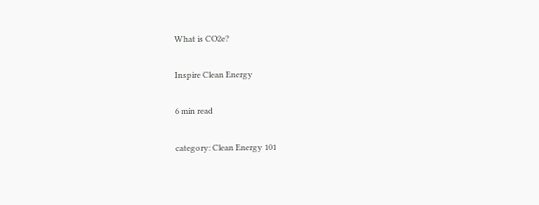What is CO2e?

Inspire Clean Energy

6 min read

category: Clean Energy 101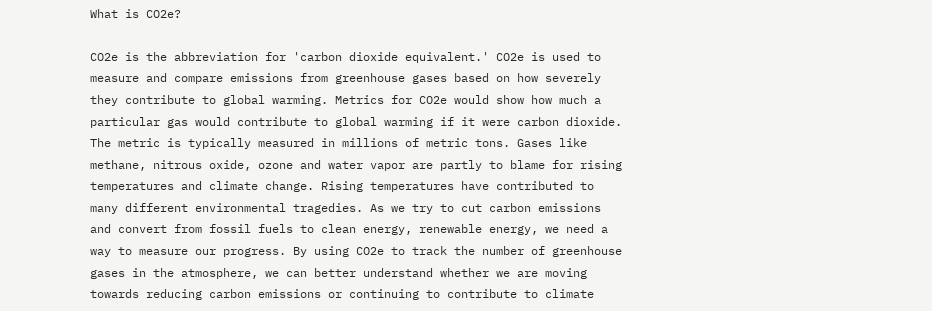What is CO2e?

CO2e is the abbreviation for 'carbon dioxide equivalent.' CO2e is used to measure and compare emissions from greenhouse gases based on how severely they contribute to global warming. Metrics for CO2e would show how much a particular gas would contribute to global warming if it were carbon dioxide. The metric is typically measured in millions of metric tons. Gases like methane, nitrous oxide, ozone and water vapor are partly to blame for rising temperatures and climate change. Rising temperatures have contributed to many different environmental tragedies. As we try to cut carbon emissions and convert from fossil fuels to clean energy, renewable energy, we need a way to measure our progress. By using CO2e to track the number of greenhouse gases in the atmosphere, we can better understand whether we are moving towards reducing carbon emissions or continuing to contribute to climate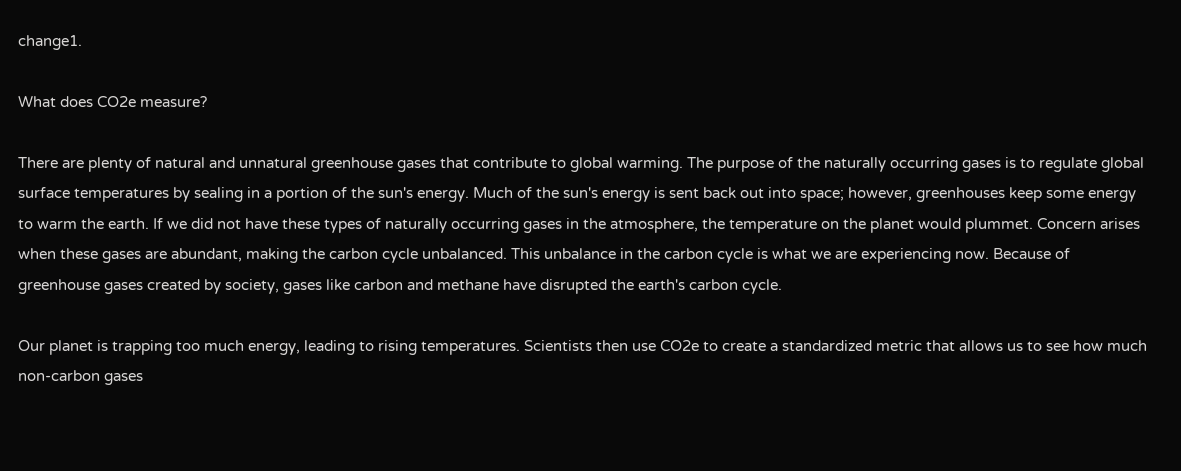change1.

What does CO2e measure?

There are plenty of natural and unnatural greenhouse gases that contribute to global warming. The purpose of the naturally occurring gases is to regulate global surface temperatures by sealing in a portion of the sun's energy. Much of the sun's energy is sent back out into space; however, greenhouses keep some energy to warm the earth. If we did not have these types of naturally occurring gases in the atmosphere, the temperature on the planet would plummet. Concern arises when these gases are abundant, making the carbon cycle unbalanced. This unbalance in the carbon cycle is what we are experiencing now. Because of greenhouse gases created by society, gases like carbon and methane have disrupted the earth's carbon cycle.

Our planet is trapping too much energy, leading to rising temperatures. Scientists then use CO2e to create a standardized metric that allows us to see how much non-carbon gases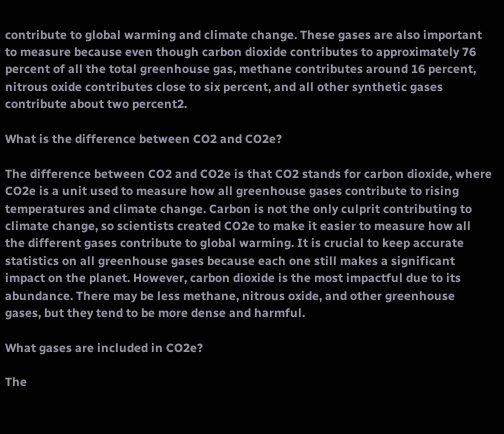contribute to global warming and climate change. These gases are also important to measure because even though carbon dioxide contributes to approximately 76 percent of all the total greenhouse gas, methane contributes around 16 percent, nitrous oxide contributes close to six percent, and all other synthetic gases contribute about two percent2.

What is the difference between CO2 and CO2e?

The difference between CO2 and CO2e is that CO2 stands for carbon dioxide, where CO2e is a unit used to measure how all greenhouse gases contribute to rising temperatures and climate change. Carbon is not the only culprit contributing to climate change, so scientists created CO2e to make it easier to measure how all the different gases contribute to global warming. It is crucial to keep accurate statistics on all greenhouse gases because each one still makes a significant impact on the planet. However, carbon dioxide is the most impactful due to its abundance. There may be less methane, nitrous oxide, and other greenhouse gases, but they tend to be more dense and harmful.

What gases are included in CO2e?

The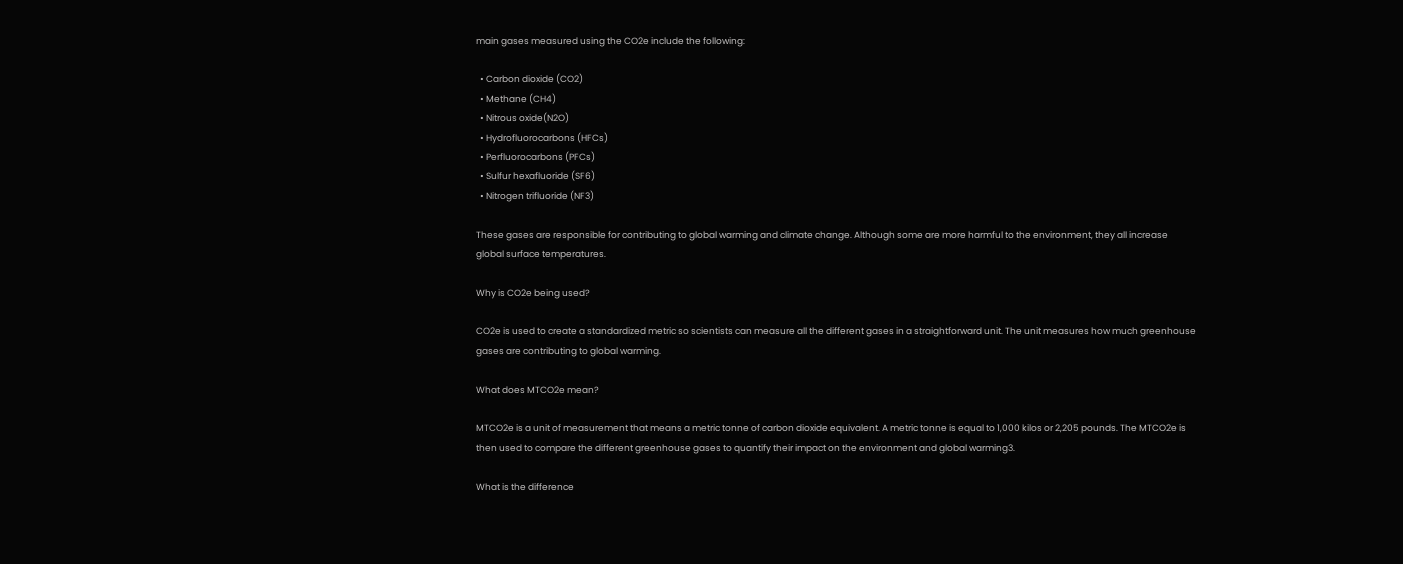main gases measured using the CO2e include the following:

  • Carbon dioxide (CO2)
  • Methane (CH4)
  • Nitrous oxide(N2O)
  • Hydrofluorocarbons (HFCs)
  • Perfluorocarbons (PFCs)
  • Sulfur hexafluoride (SF6)
  • Nitrogen trifluoride (NF3)

These gases are responsible for contributing to global warming and climate change. Although some are more harmful to the environment, they all increase global surface temperatures.

Why is CO2e being used?

CO2e is used to create a standardized metric so scientists can measure all the different gases in a straightforward unit. The unit measures how much greenhouse gases are contributing to global warming.

What does MTCO2e mean?

MTCO2e is a unit of measurement that means a metric tonne of carbon dioxide equivalent. A metric tonne is equal to 1,000 kilos or 2,205 pounds. The MTCO2e is then used to compare the different greenhouse gases to quantify their impact on the environment and global warming3.

What is the difference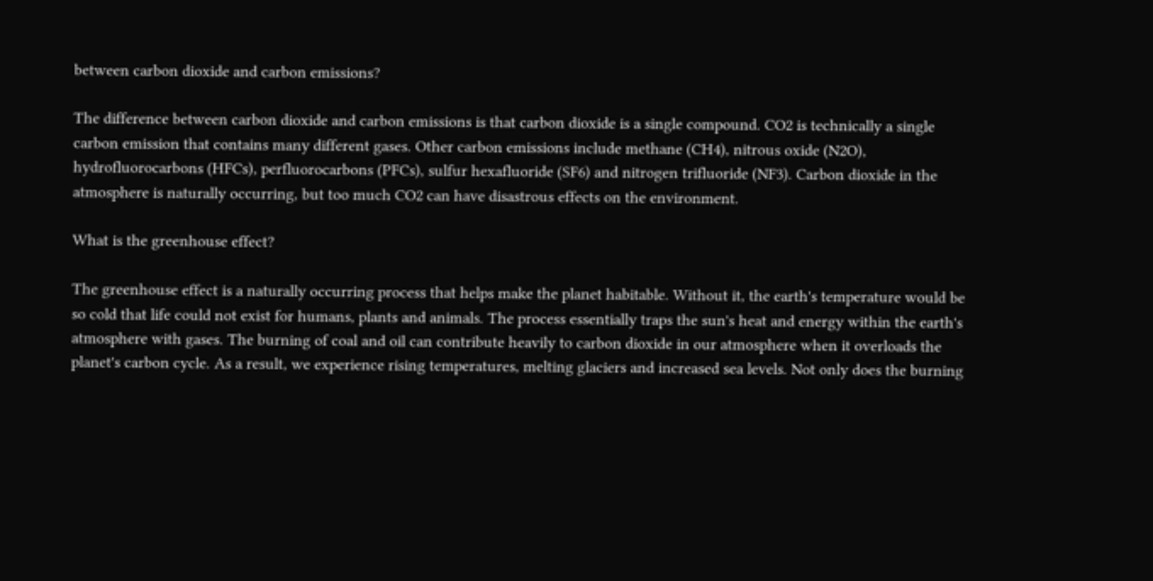between carbon dioxide and carbon emissions?

The difference between carbon dioxide and carbon emissions is that carbon dioxide is a single compound. CO2 is technically a single carbon emission that contains many different gases. Other carbon emissions include methane (CH4), nitrous oxide (N2O), hydrofluorocarbons (HFCs), perfluorocarbons (PFCs), sulfur hexafluoride (SF6) and nitrogen trifluoride (NF3). Carbon dioxide in the atmosphere is naturally occurring, but too much CO2 can have disastrous effects on the environment.

What is the greenhouse effect?

The greenhouse effect is a naturally occurring process that helps make the planet habitable. Without it, the earth's temperature would be so cold that life could not exist for humans, plants and animals. The process essentially traps the sun's heat and energy within the earth's atmosphere with gases. The burning of coal and oil can contribute heavily to carbon dioxide in our atmosphere when it overloads the planet's carbon cycle. As a result, we experience rising temperatures, melting glaciers and increased sea levels. Not only does the burning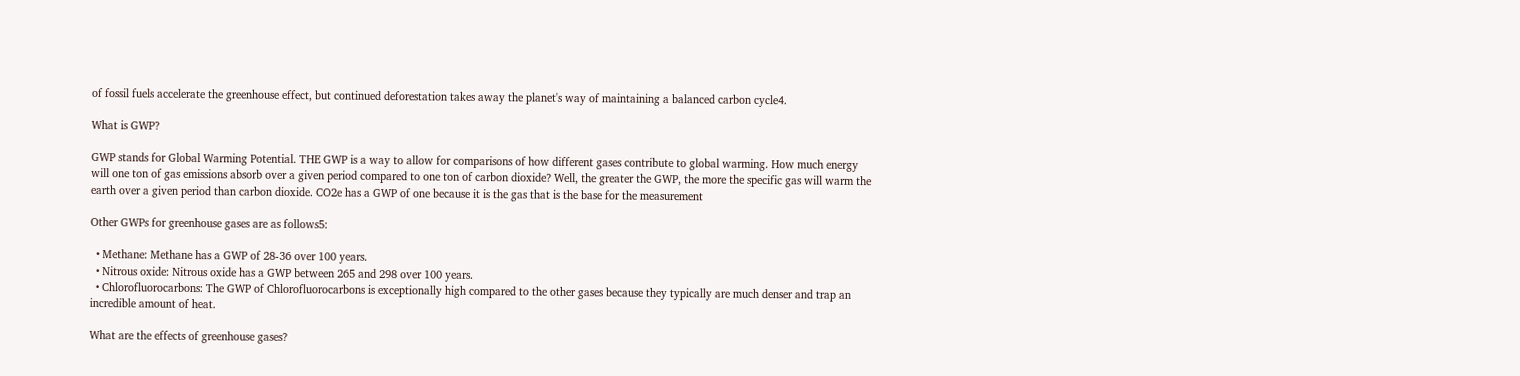of fossil fuels accelerate the greenhouse effect, but continued deforestation takes away the planet's way of maintaining a balanced carbon cycle4.

What is GWP?

GWP stands for Global Warming Potential. THE GWP is a way to allow for comparisons of how different gases contribute to global warming. How much energy will one ton of gas emissions absorb over a given period compared to one ton of carbon dioxide? Well, the greater the GWP, the more the specific gas will warm the earth over a given period than carbon dioxide. CO2e has a GWP of one because it is the gas that is the base for the measurement

Other GWPs for greenhouse gases are as follows5:

  • Methane: Methane has a GWP of 28-36 over 100 years.
  • Nitrous oxide: Nitrous oxide has a GWP between 265 and 298 over 100 years.
  • Chlorofluorocarbons: The GWP of Chlorofluorocarbons is exceptionally high compared to the other gases because they typically are much denser and trap an incredible amount of heat.

What are the effects of greenhouse gases?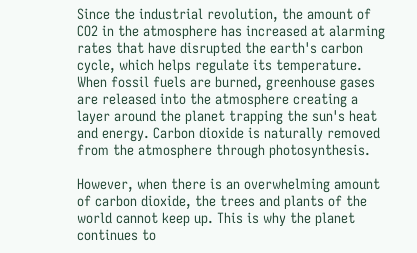Since the industrial revolution, the amount of CO2 in the atmosphere has increased at alarming rates that have disrupted the earth's carbon cycle, which helps regulate its temperature. When fossil fuels are burned, greenhouse gases are released into the atmosphere creating a layer around the planet trapping the sun's heat and energy. Carbon dioxide is naturally removed from the atmosphere through photosynthesis.

However, when there is an overwhelming amount of carbon dioxide, the trees and plants of the world cannot keep up. This is why the planet continues to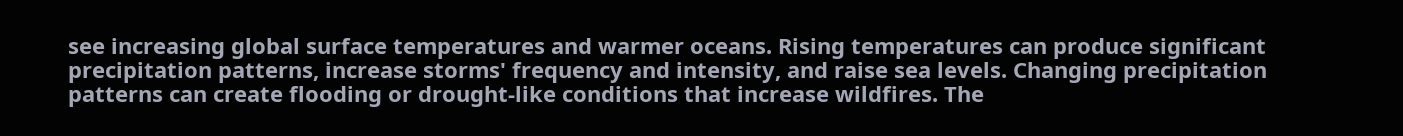see increasing global surface temperatures and warmer oceans. Rising temperatures can produce significant precipitation patterns, increase storms' frequency and intensity, and raise sea levels. Changing precipitation patterns can create flooding or drought-like conditions that increase wildfires. The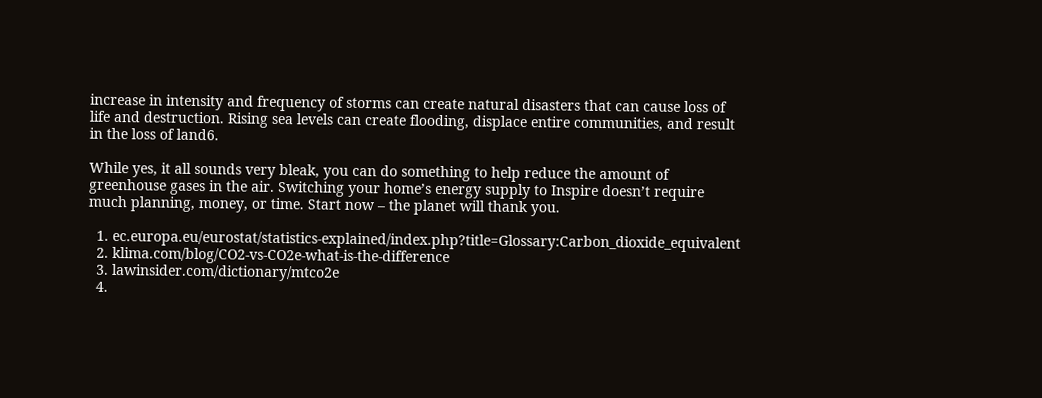increase in intensity and frequency of storms can create natural disasters that can cause loss of life and destruction. Rising sea levels can create flooding, displace entire communities, and result in the loss of land6.

While yes, it all sounds very bleak, you can do something to help reduce the amount of greenhouse gases in the air. Switching your home’s energy supply to Inspire doesn’t require much planning, money, or time. Start now – the planet will thank you.

  1. ec.europa.eu/eurostat/statistics-explained/index.php?title=Glossary:Carbon_dioxide_equivalent
  2. klima.com/blog/CO2-vs-CO2e-what-is-the-difference
  3. lawinsider.com/dictionary/mtco2e
  4.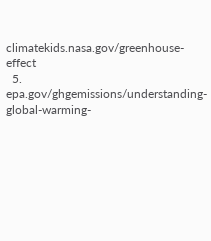climatekids.nasa.gov/greenhouse-effect
  5. epa.gov/ghgemissions/understanding-global-warming-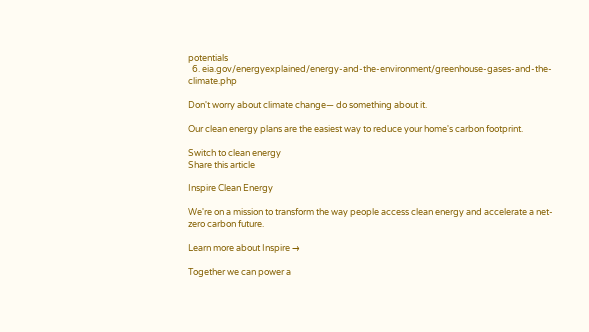potentials
  6. eia.gov/energyexplained/energy-and-the-environment/greenhouse-gases-and-the-climate.php

Don't worry about climate change— do something about it.

Our clean energy plans are the easiest way to reduce your home's carbon footprint.

Switch to clean energy
Share this article

Inspire Clean Energy

We're on a mission to transform the way people access clean energy and accelerate a net-zero carbon future.

Learn more about Inspire →

Together we can power a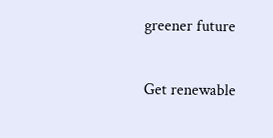greener future

Get renewable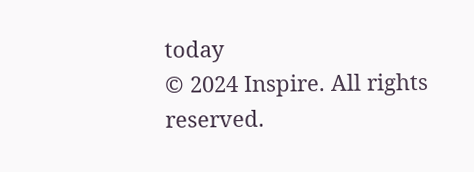today
© 2024 Inspire. All rights reserved.